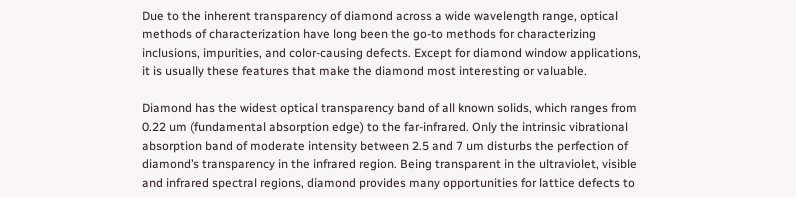Due to the inherent transparency of diamond across a wide wavelength range, optical methods of characterization have long been the go-to methods for characterizing inclusions, impurities, and color-causing defects. Except for diamond window applications, it is usually these features that make the diamond most interesting or valuable.

Diamond has the widest optical transparency band of all known solids, which ranges from 0.22 um (fundamental absorption edge) to the far-infrared. Only the intrinsic vibrational absorption band of moderate intensity between 2.5 and 7 um disturbs the perfection of diamond’s transparency in the infrared region. Being transparent in the ultraviolet, visible and infrared spectral regions, diamond provides many opportunities for lattice defects to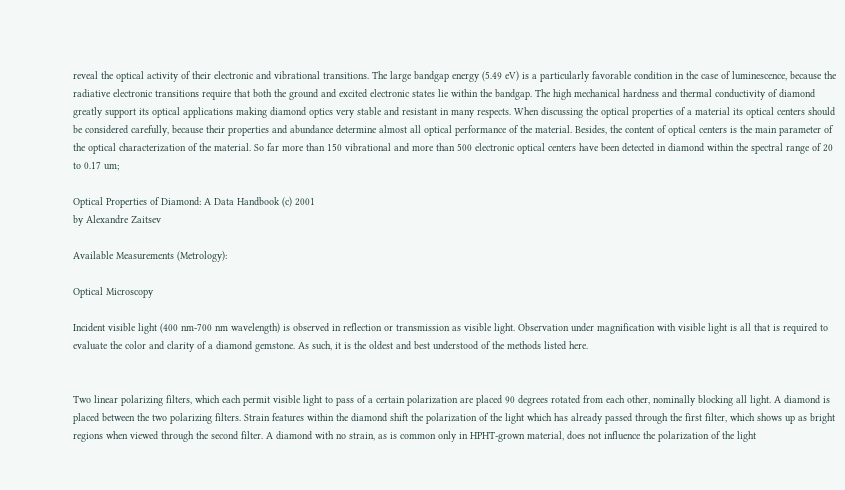reveal the optical activity of their electronic and vibrational transitions. The large bandgap energy (5.49 eV) is a particularly favorable condition in the case of luminescence, because the radiative electronic transitions require that both the ground and excited electronic states lie within the bandgap. The high mechanical hardness and thermal conductivity of diamond greatly support its optical applications making diamond optics very stable and resistant in many respects. When discussing the optical properties of a material its optical centers should be considered carefully, because their properties and abundance determine almost all optical performance of the material. Besides, the content of optical centers is the main parameter of the optical characterization of the material. So far more than 150 vibrational and more than 500 electronic optical centers have been detected in diamond within the spectral range of 20 to 0.17 um;

Optical Properties of Diamond: A Data Handbook (c) 2001
by Alexandre Zaitsev

Available Measurements (Metrology):

Optical Microscopy

Incident visible light (400 nm-700 nm wavelength) is observed in reflection or transmission as visible light. Observation under magnification with visible light is all that is required to evaluate the color and clarity of a diamond gemstone. As such, it is the oldest and best understood of the methods listed here.


Two linear polarizing filters, which each permit visible light to pass of a certain polarization are placed 90 degrees rotated from each other, nominally blocking all light. A diamond is placed between the two polarizing filters. Strain features within the diamond shift the polarization of the light which has already passed through the first filter, which shows up as bright regions when viewed through the second filter. A diamond with no strain, as is common only in HPHT-grown material, does not influence the polarization of the light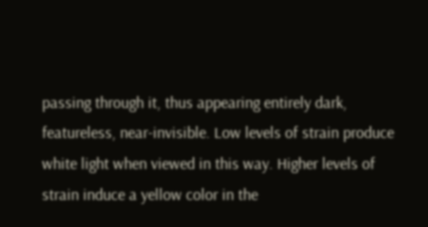passing through it, thus appearing entirely dark, featureless, near-invisible. Low levels of strain produce white light when viewed in this way. Higher levels of strain induce a yellow color in the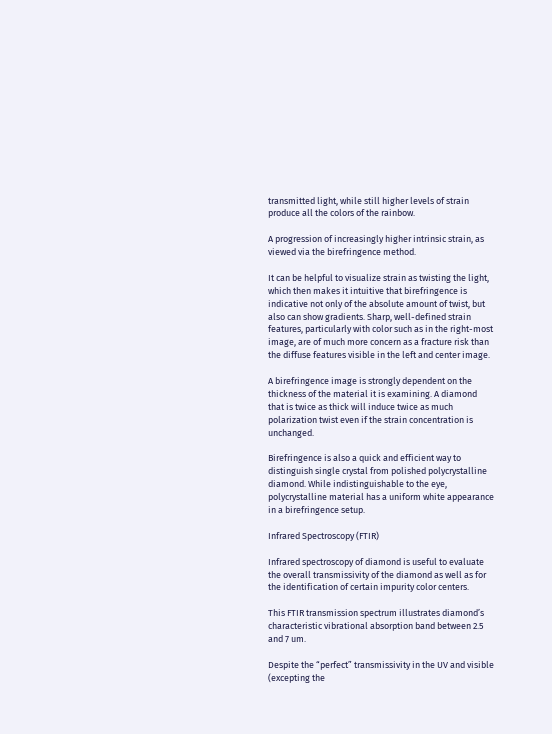transmitted light, while still higher levels of strain produce all the colors of the rainbow.

A progression of increasingly higher intrinsic strain, as viewed via the birefringence method.

It can be helpful to visualize strain as twisting the light, which then makes it intuitive that birefringence is indicative not only of the absolute amount of twist, but also can show gradients. Sharp, well-defined strain features, particularly with color such as in the right-most image, are of much more concern as a fracture risk than the diffuse features visible in the left and center image.

A birefringence image is strongly dependent on the thickness of the material it is examining. A diamond that is twice as thick will induce twice as much polarization twist even if the strain concentration is unchanged.

Birefringence is also a quick and efficient way to distinguish single crystal from polished polycrystalline diamond. While indistinguishable to the eye, polycrystalline material has a uniform white appearance in a birefringence setup.

Infrared Spectroscopy (FTIR)

Infrared spectroscopy of diamond is useful to evaluate the overall transmissivity of the diamond as well as for the identification of certain impurity color centers.

This FTIR transmission spectrum illustrates diamond’s characteristic vibrational absorption band between 2.5 and 7 um.

Despite the “perfect” transmissivity in the UV and visible (excepting the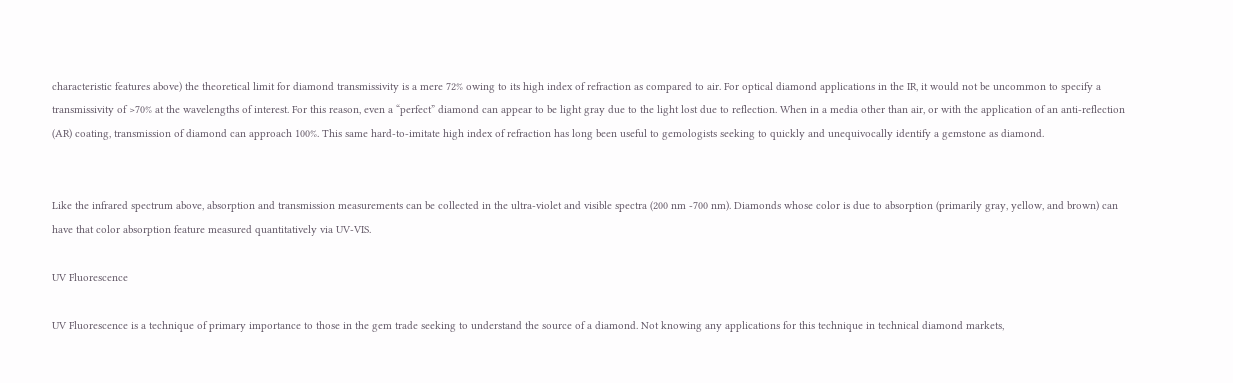characteristic features above) the theoretical limit for diamond transmissivity is a mere 72% owing to its high index of refraction as compared to air. For optical diamond applications in the IR, it would not be uncommon to specify a transmissivity of >70% at the wavelengths of interest. For this reason, even a “perfect” diamond can appear to be light gray due to the light lost due to reflection. When in a media other than air, or with the application of an anti-reflection (AR) coating, transmission of diamond can approach 100%. This same hard-to-imitate high index of refraction has long been useful to gemologists seeking to quickly and unequivocally identify a gemstone as diamond.


Like the infrared spectrum above, absorption and transmission measurements can be collected in the ultra-violet and visible spectra (200 nm -700 nm). Diamonds whose color is due to absorption (primarily gray, yellow, and brown) can have that color absorption feature measured quantitatively via UV-VIS.

UV Fluorescence

UV Fluorescence is a technique of primary importance to those in the gem trade seeking to understand the source of a diamond. Not knowing any applications for this technique in technical diamond markets,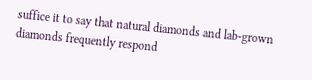suffice it to say that natural diamonds and lab-grown diamonds frequently respond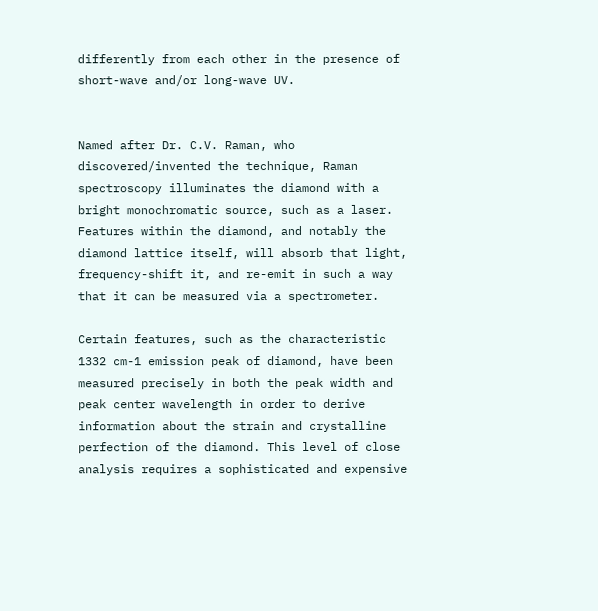differently from each other in the presence of short-wave and/or long-wave UV.


Named after Dr. C.V. Raman, who discovered/invented the technique, Raman spectroscopy illuminates the diamond with a bright monochromatic source, such as a laser. Features within the diamond, and notably the diamond lattice itself, will absorb that light, frequency-shift it, and re-emit in such a way that it can be measured via a spectrometer.

Certain features, such as the characteristic 1332 cm-1 emission peak of diamond, have been measured precisely in both the peak width and peak center wavelength in order to derive information about the strain and crystalline perfection of the diamond. This level of close analysis requires a sophisticated and expensive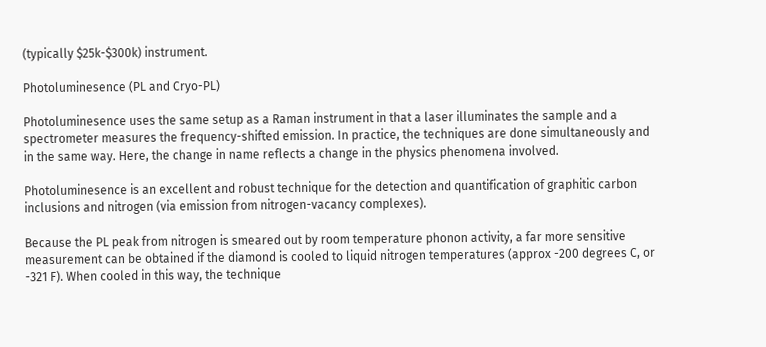(typically $25k-$300k) instrument.

Photoluminesence (PL and Cryo-PL)

Photoluminesence uses the same setup as a Raman instrument in that a laser illuminates the sample and a spectrometer measures the frequency-shifted emission. In practice, the techniques are done simultaneously and in the same way. Here, the change in name reflects a change in the physics phenomena involved.

Photoluminesence is an excellent and robust technique for the detection and quantification of graphitic carbon inclusions and nitrogen (via emission from nitrogen-vacancy complexes).

Because the PL peak from nitrogen is smeared out by room temperature phonon activity, a far more sensitive measurement can be obtained if the diamond is cooled to liquid nitrogen temperatures (approx -200 degrees C, or -321 F). When cooled in this way, the technique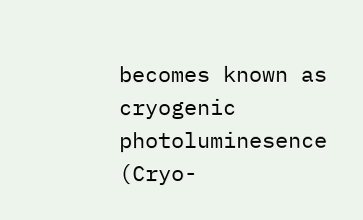becomes known as cryogenic photoluminesence (Cryo-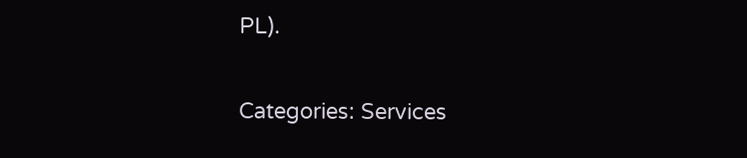PL).

Categories: Services